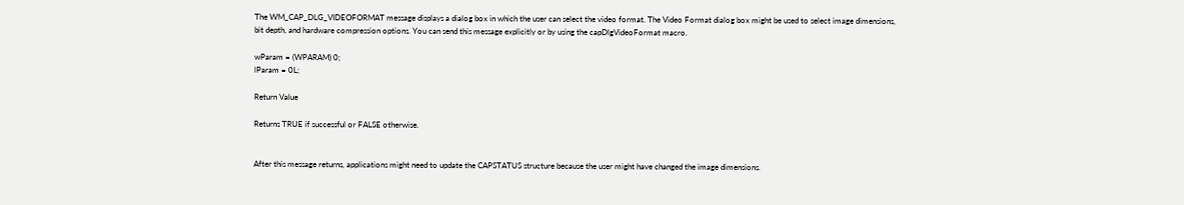The WM_CAP_DLG_VIDEOFORMAT message displays a dialog box in which the user can select the video format. The Video Format dialog box might be used to select image dimensions, bit depth, and hardware compression options. You can send this message explicitly or by using the capDlgVideoFormat macro.

wParam = (WPARAM) 0;
lParam = 0L;

Return Value

Returns TRUE if successful or FALSE otherwise.


After this message returns, applications might need to update the CAPSTATUS structure because the user might have changed the image dimensions.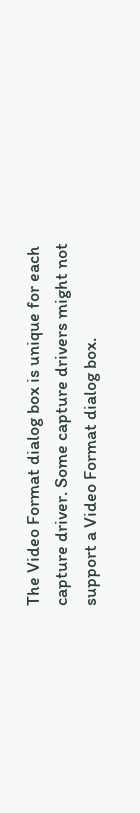The Video Format dialog box is unique for each capture driver. Some capture drivers might not support a Video Format dialog box.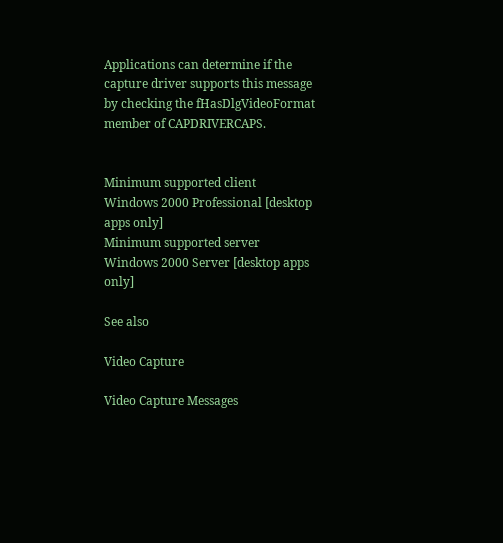Applications can determine if the capture driver supports this message by checking the fHasDlgVideoFormat member of CAPDRIVERCAPS.


Minimum supported client
Windows 2000 Professional [desktop apps only]
Minimum supported server
Windows 2000 Server [desktop apps only]

See also

Video Capture

Video Capture Messages